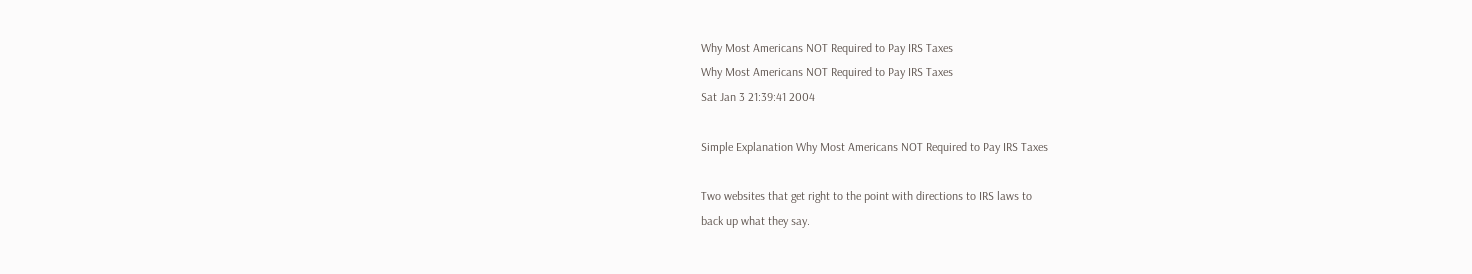Why Most Americans NOT Required to Pay IRS Taxes
Why Most Americans NOT Required to Pay IRS Taxes
Sat Jan 3 21:39:41 2004

Simple Explanation Why Most Americans NOT Required to Pay IRS Taxes

Two websites that get right to the point with directions to IRS laws to
back up what they say.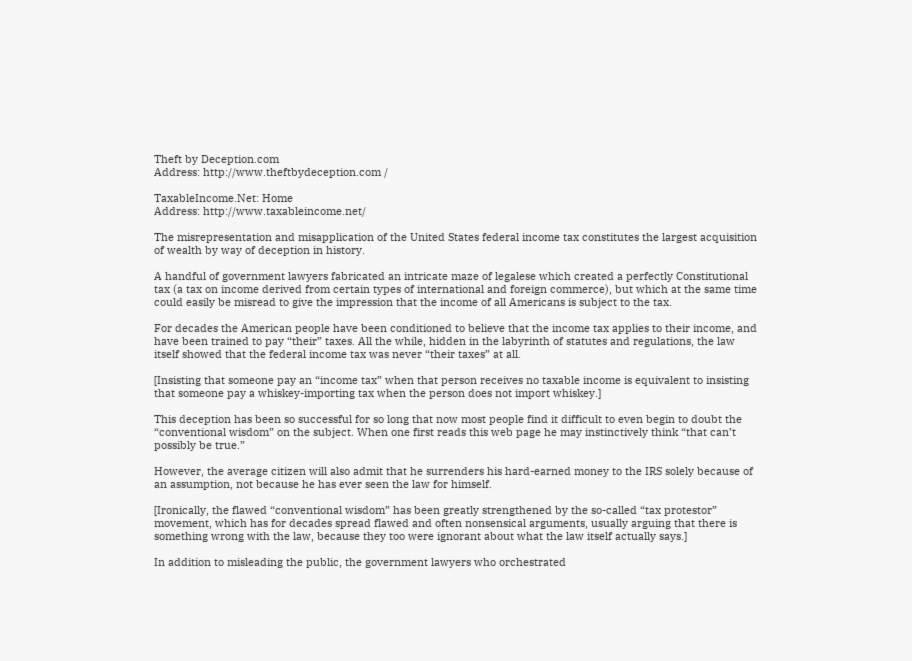Theft by Deception.com
Address: http://www.theftbydeception.com /

TaxableIncome.Net: Home
Address: http://www.taxableincome.net/

The misrepresentation and misapplication of the United States federal income tax constitutes the largest acquisition of wealth by way of deception in history.

A handful of government lawyers fabricated an intricate maze of legalese which created a perfectly Constitutional tax (a tax on income derived from certain types of international and foreign commerce), but which at the same time could easily be misread to give the impression that the income of all Americans is subject to the tax.

For decades the American people have been conditioned to believe that the income tax applies to their income, and have been trained to pay “their” taxes. All the while, hidden in the labyrinth of statutes and regulations, the law itself showed that the federal income tax was never “their taxes” at all.

[Insisting that someone pay an “income tax” when that person receives no taxable income is equivalent to insisting that someone pay a whiskey-importing tax when the person does not import whiskey.]

This deception has been so successful for so long that now most people find it difficult to even begin to doubt the “conventional wisdom” on the subject. When one first reads this web page he may instinctively think “that can’t possibly be true.”

However, the average citizen will also admit that he surrenders his hard-earned money to the IRS solely because of an assumption, not because he has ever seen the law for himself.

[Ironically, the flawed “conventional wisdom” has been greatly strengthened by the so-called “tax protestor” movement, which has for decades spread flawed and often nonsensical arguments, usually arguing that there is something wrong with the law, because they too were ignorant about what the law itself actually says.]

In addition to misleading the public, the government lawyers who orchestrated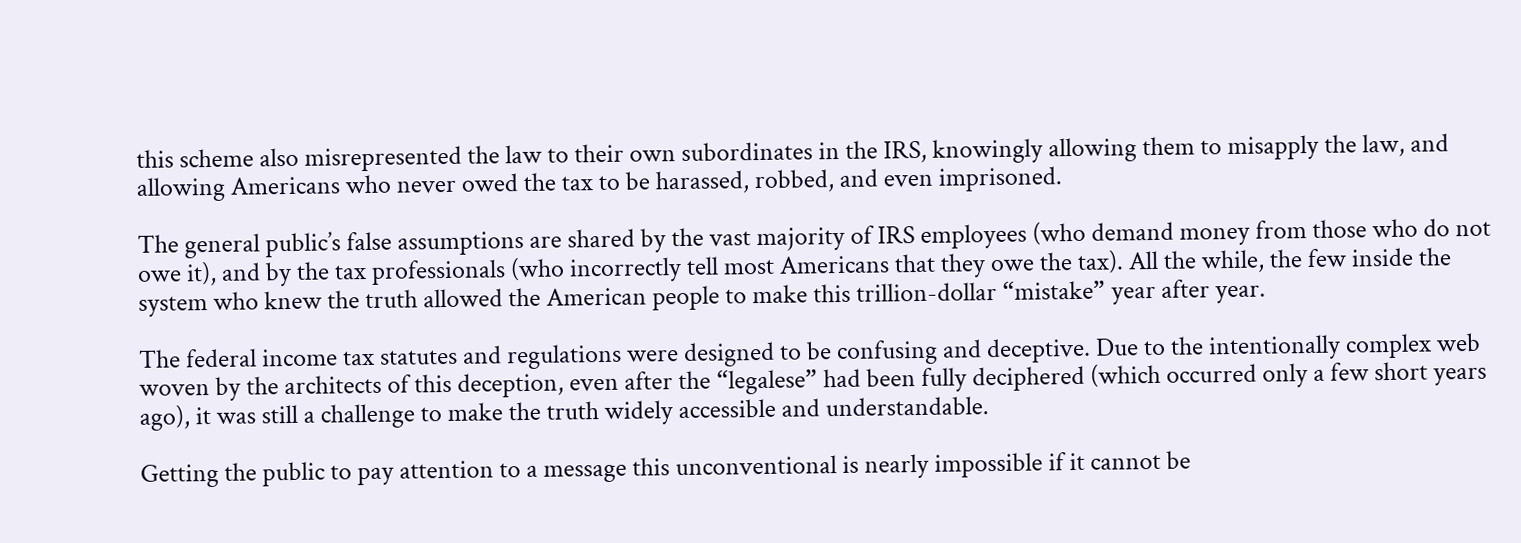this scheme also misrepresented the law to their own subordinates in the IRS, knowingly allowing them to misapply the law, and allowing Americans who never owed the tax to be harassed, robbed, and even imprisoned.

The general public’s false assumptions are shared by the vast majority of IRS employees (who demand money from those who do not owe it), and by the tax professionals (who incorrectly tell most Americans that they owe the tax). All the while, the few inside the system who knew the truth allowed the American people to make this trillion-dollar “mistake” year after year.

The federal income tax statutes and regulations were designed to be confusing and deceptive. Due to the intentionally complex web woven by the architects of this deception, even after the “legalese” had been fully deciphered (which occurred only a few short years ago), it was still a challenge to make the truth widely accessible and understandable.

Getting the public to pay attention to a message this unconventional is nearly impossible if it cannot be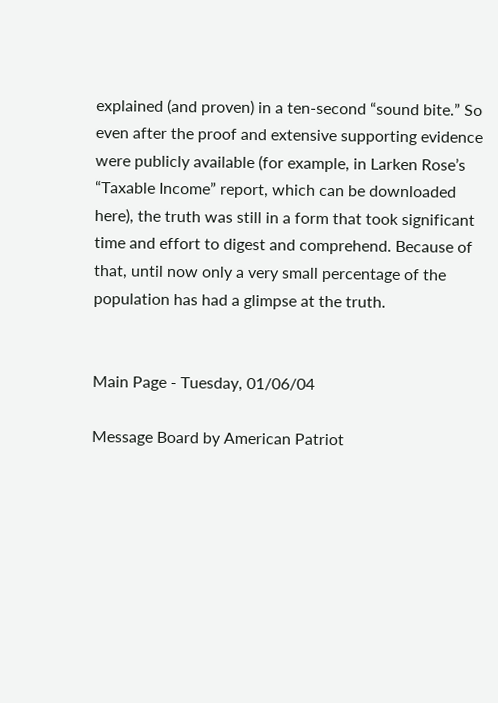explained (and proven) in a ten-second “sound bite.” So even after the proof and extensive supporting evidence were publicly available (for example, in Larken Rose’s “Taxable Income” report, which can be downloaded here), the truth was still in a form that took significant time and effort to digest and comprehend. Because of that, until now only a very small percentage of the population has had a glimpse at the truth.


Main Page - Tuesday, 01/06/04

Message Board by American Patriot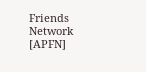Friends Network [APFN]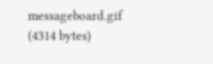messageboard.gif (4314 bytes)